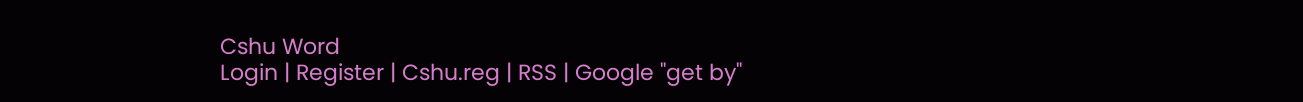Cshu Word
Login | Register | Cshu.reg | RSS | Google "get by"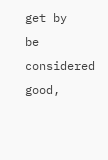get by
be considered good,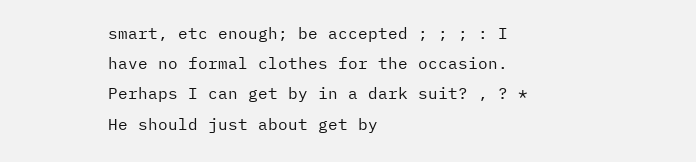smart, etc enough; be accepted ; ; ; : I have no formal clothes for the occasion. Perhaps I can get by in a dark suit? , ? * He should just about get by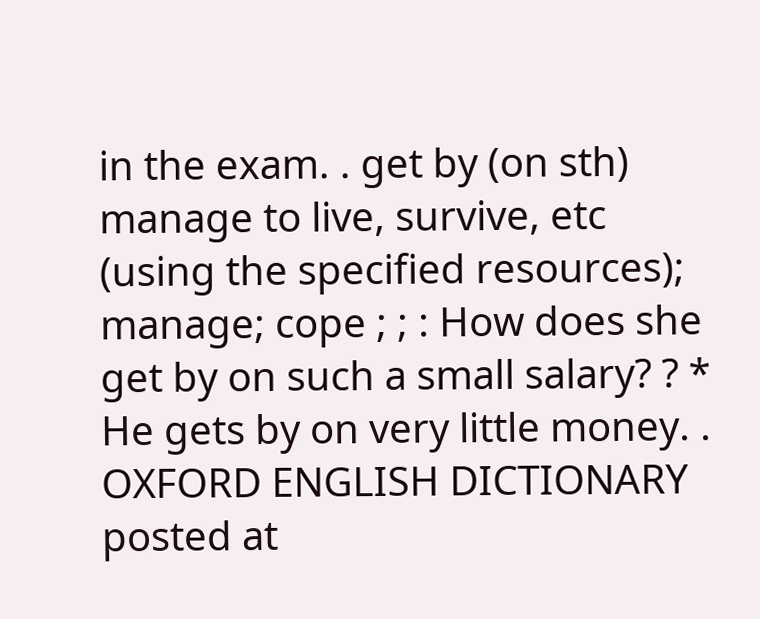in the exam. . get by (on sth) manage to live, survive, etc (using the specified resources); manage; cope ; ; : How does she get by on such a small salary? ? * He gets by on very little money. .
OXFORD ENGLISH DICTIONARY posted at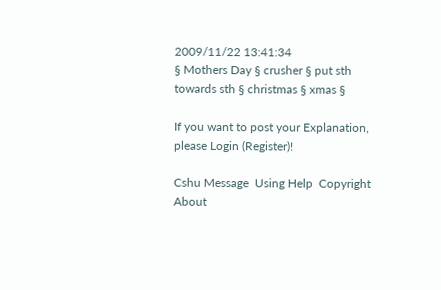2009/11/22 13:41:34
§ Mothers Day § crusher § put sth towards sth § christmas § xmas §

If you want to post your Explanation, please Login (Register)!

Cshu Message  Using Help  Copyright  About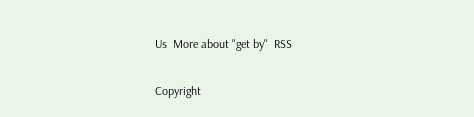Us  More about "get by"  RSS

Copyright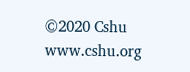©2020 Cshu www.cshu.org